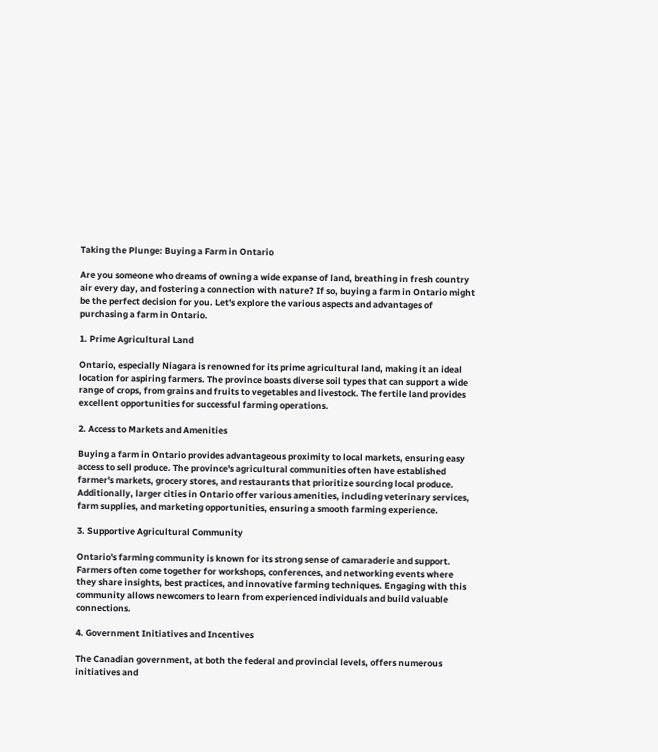Taking the Plunge: Buying a Farm in Ontario

Are you someone who dreams of owning a wide expanse of land, breathing in fresh country air every day, and fostering a connection with nature? If so, buying a farm in Ontario might be the perfect decision for you. Let's explore the various aspects and advantages of purchasing a farm in Ontario.

1. Prime Agricultural Land

Ontario, especially Niagara is renowned for its prime agricultural land, making it an ideal location for aspiring farmers. The province boasts diverse soil types that can support a wide range of crops, from grains and fruits to vegetables and livestock. The fertile land provides excellent opportunities for successful farming operations.

2. Access to Markets and Amenities

Buying a farm in Ontario provides advantageous proximity to local markets, ensuring easy access to sell produce. The province's agricultural communities often have established farmer's markets, grocery stores, and restaurants that prioritize sourcing local produce. Additionally, larger cities in Ontario offer various amenities, including veterinary services, farm supplies, and marketing opportunities, ensuring a smooth farming experience.

3. Supportive Agricultural Community

Ontario's farming community is known for its strong sense of camaraderie and support. Farmers often come together for workshops, conferences, and networking events where they share insights, best practices, and innovative farming techniques. Engaging with this community allows newcomers to learn from experienced individuals and build valuable connections.

4. Government Initiatives and Incentives

The Canadian government, at both the federal and provincial levels, offers numerous initiatives and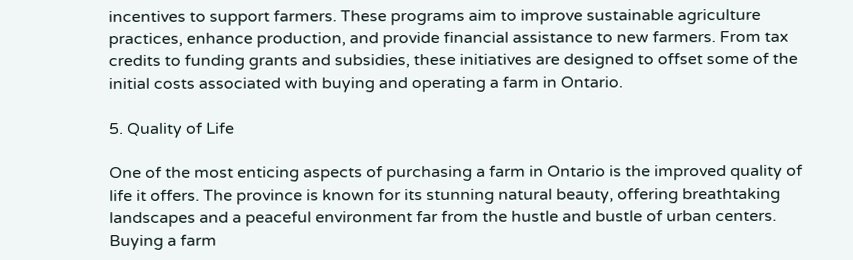incentives to support farmers. These programs aim to improve sustainable agriculture practices, enhance production, and provide financial assistance to new farmers. From tax credits to funding grants and subsidies, these initiatives are designed to offset some of the initial costs associated with buying and operating a farm in Ontario.

5. Quality of Life

One of the most enticing aspects of purchasing a farm in Ontario is the improved quality of life it offers. The province is known for its stunning natural beauty, offering breathtaking landscapes and a peaceful environment far from the hustle and bustle of urban centers. Buying a farm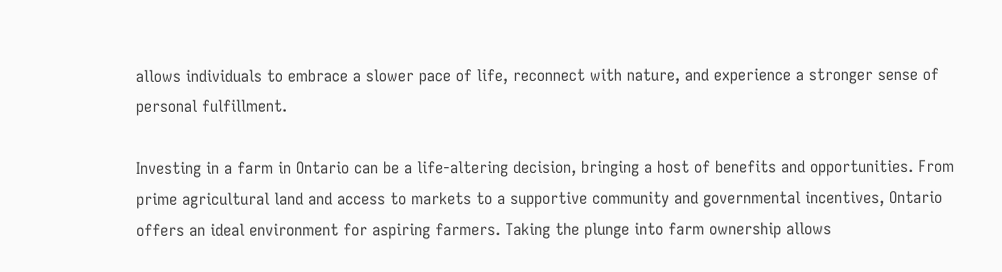allows individuals to embrace a slower pace of life, reconnect with nature, and experience a stronger sense of personal fulfillment.

Investing in a farm in Ontario can be a life-altering decision, bringing a host of benefits and opportunities. From prime agricultural land and access to markets to a supportive community and governmental incentives, Ontario offers an ideal environment for aspiring farmers. Taking the plunge into farm ownership allows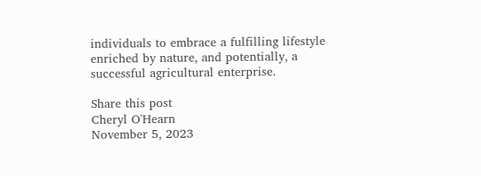individuals to embrace a fulfilling lifestyle enriched by nature, and potentially, a successful agricultural enterprise.

Share this post
Cheryl O'Hearn
November 5, 2023